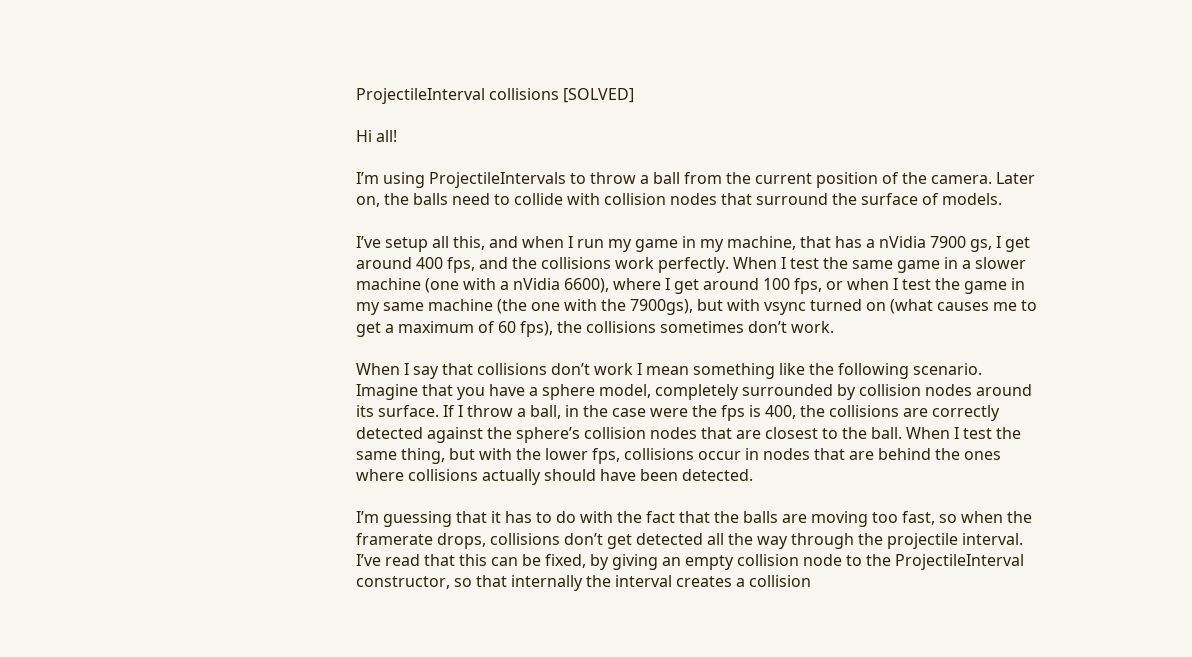ProjectileInterval collisions [SOLVED]

Hi all!

I’m using ProjectileIntervals to throw a ball from the current position of the camera. Later on, the balls need to collide with collision nodes that surround the surface of models.

I’ve setup all this, and when I run my game in my machine, that has a nVidia 7900 gs, I get around 400 fps, and the collisions work perfectly. When I test the same game in a slower machine (one with a nVidia 6600), where I get around 100 fps, or when I test the game in my same machine (the one with the 7900gs), but with vsync turned on (what causes me to get a maximum of 60 fps), the collisions sometimes don’t work.

When I say that collisions don’t work I mean something like the following scenario. Imagine that you have a sphere model, completely surrounded by collision nodes around its surface. If I throw a ball, in the case were the fps is 400, the collisions are correctly detected against the sphere’s collision nodes that are closest to the ball. When I test the same thing, but with the lower fps, collisions occur in nodes that are behind the ones where collisions actually should have been detected.

I’m guessing that it has to do with the fact that the balls are moving too fast, so when the framerate drops, collisions don’t get detected all the way through the projectile interval. I’ve read that this can be fixed, by giving an empty collision node to the ProjectileInterval constructor, so that internally the interval creates a collision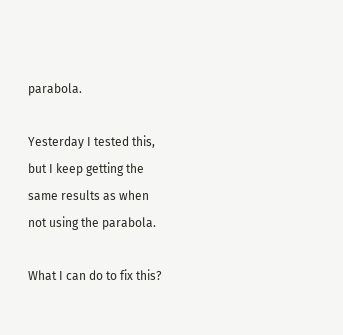parabola.

Yesterday I tested this, but I keep getting the same results as when not using the parabola.

What I can do to fix this?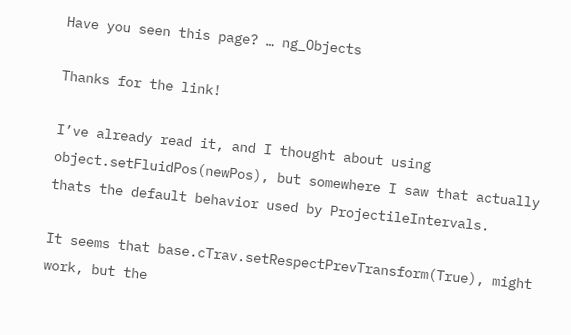Have you seen this page? … ng_Objects

Thanks for the link!

I’ve already read it, and I thought about using object.setFluidPos(newPos), but somewhere I saw that actually thats the default behavior used by ProjectileIntervals.

It seems that base.cTrav.setRespectPrevTransform(True), might work, but the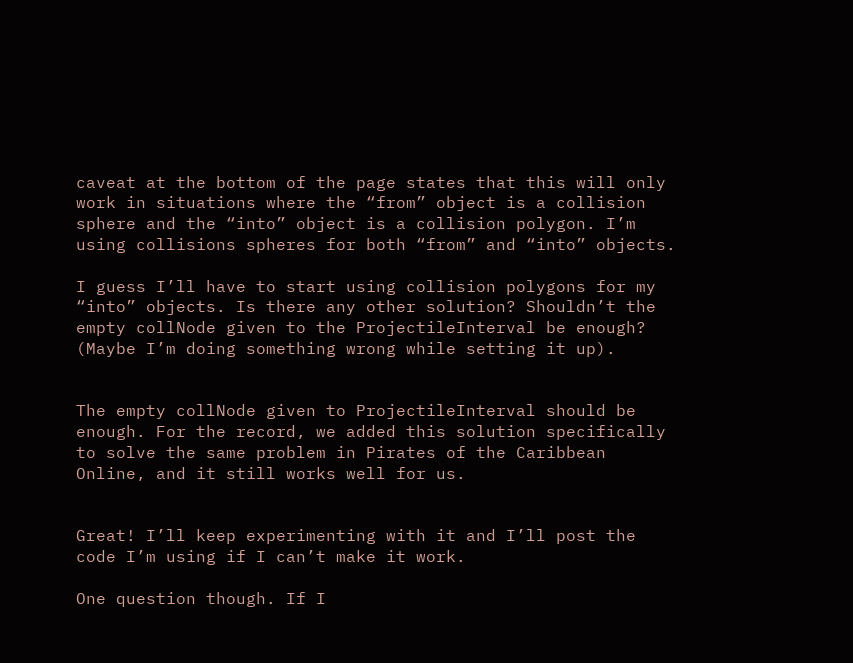caveat at the bottom of the page states that this will only work in situations where the “from” object is a collision sphere and the “into” object is a collision polygon. I’m using collisions spheres for both “from” and “into” objects.

I guess I’ll have to start using collision polygons for my “into” objects. Is there any other solution? Shouldn’t the empty collNode given to the ProjectileInterval be enough? (Maybe I’m doing something wrong while setting it up).


The empty collNode given to ProjectileInterval should be enough. For the record, we added this solution specifically to solve the same problem in Pirates of the Caribbean Online, and it still works well for us.


Great! I’ll keep experimenting with it and I’ll post the code I’m using if I can’t make it work.

One question though. If I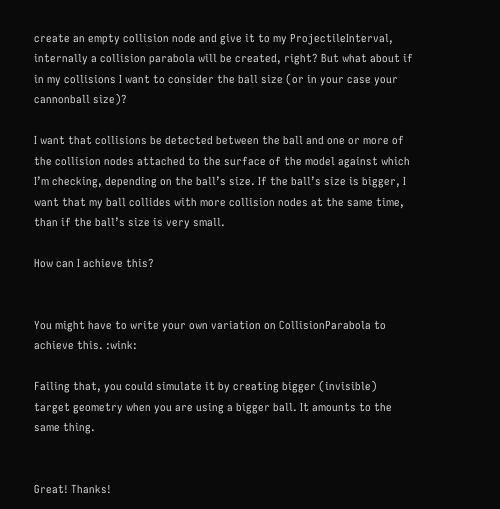create an empty collision node and give it to my ProjectileInterval, internally a collision parabola will be created, right? But what about if in my collisions I want to consider the ball size (or in your case your cannonball size)?

I want that collisions be detected between the ball and one or more of the collision nodes attached to the surface of the model against which I’m checking, depending on the ball’s size. If the ball’s size is bigger, I want that my ball collides with more collision nodes at the same time, than if the ball’s size is very small.

How can I achieve this?


You might have to write your own variation on CollisionParabola to achieve this. :wink:

Failing that, you could simulate it by creating bigger (invisible) target geometry when you are using a bigger ball. It amounts to the same thing.


Great! Thanks!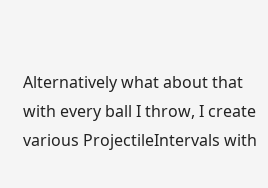Alternatively what about that with every ball I throw, I create various ProjectileIntervals with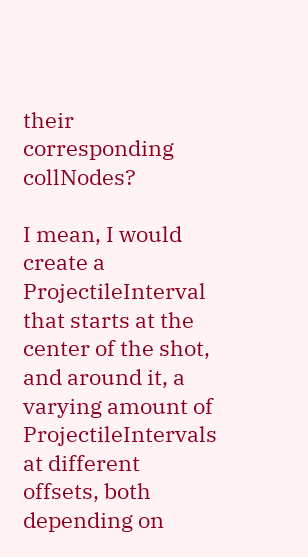their corresponding collNodes?

I mean, I would create a ProjectileInterval that starts at the center of the shot, and around it, a varying amount of ProjectileIntervals at different offsets, both depending on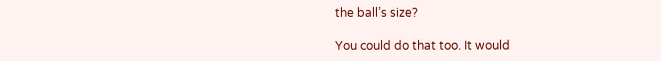the ball’s size?

You could do that too. It would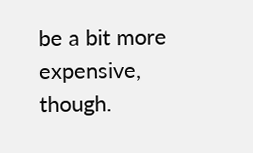be a bit more expensive, though.